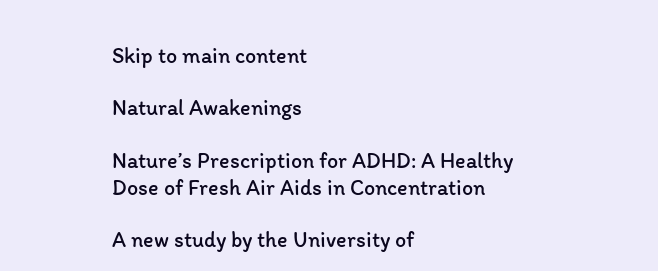Skip to main content

Natural Awakenings

Nature’s Prescription for ADHD: A Healthy Dose of Fresh Air Aids in Concentration

A new study by the University of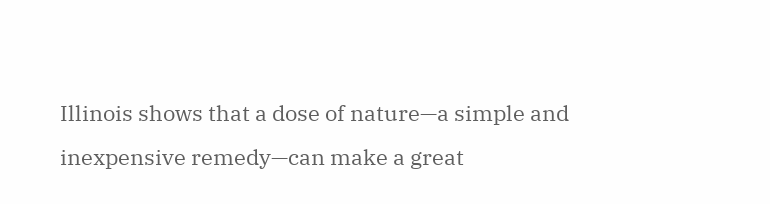Illinois shows that a dose of nature—a simple and inexpensive remedy—can make a great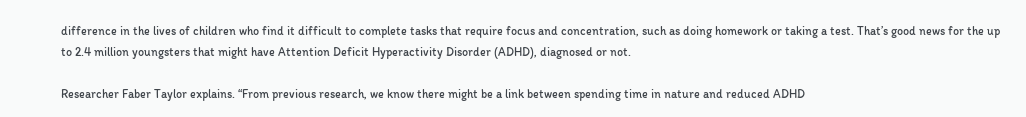difference in the lives of children who find it difficult to complete tasks that require focus and concentration, such as doing homework or taking a test. That’s good news for the up to 2.4 million youngsters that might have Attention Deficit Hyperactivity Disorder (ADHD), diagnosed or not.

Researcher Faber Taylor explains. “From previous research, we know there might be a link between spending time in nature and reduced ADHD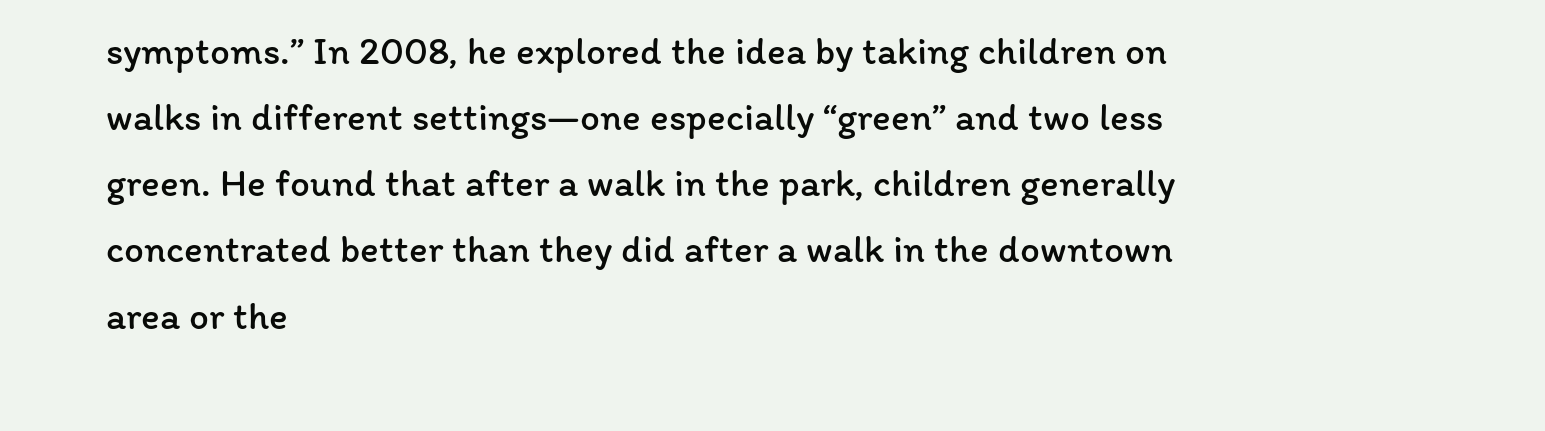symptoms.” In 2008, he explored the idea by taking children on walks in different settings—one especially “green” and two less green. He found that after a walk in the park, children generally concentrated better than they did after a walk in the downtown area or the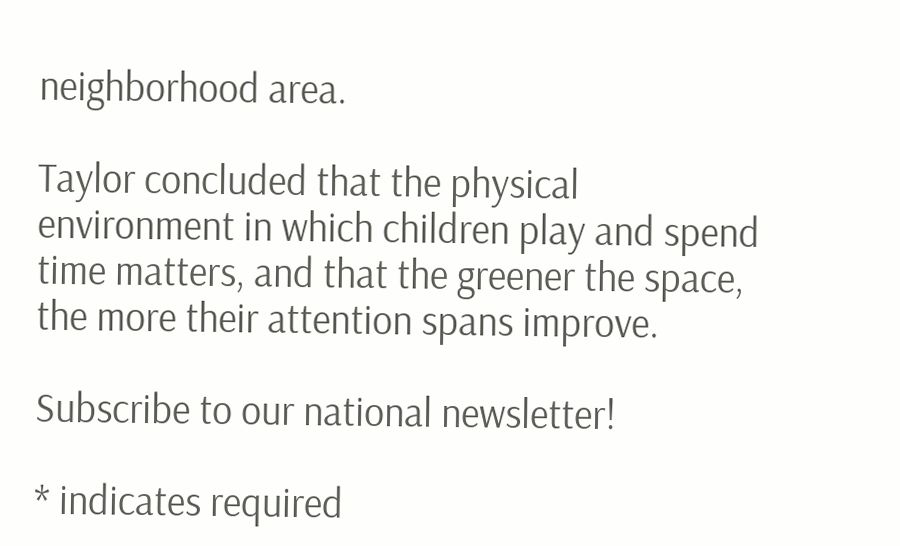neighborhood area.

Taylor concluded that the physical environment in which children play and spend time matters, and that the greener the space, the more their attention spans improve.

Subscribe to our national newsletter!

* indicates required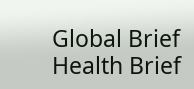Global Brief
Health Brief